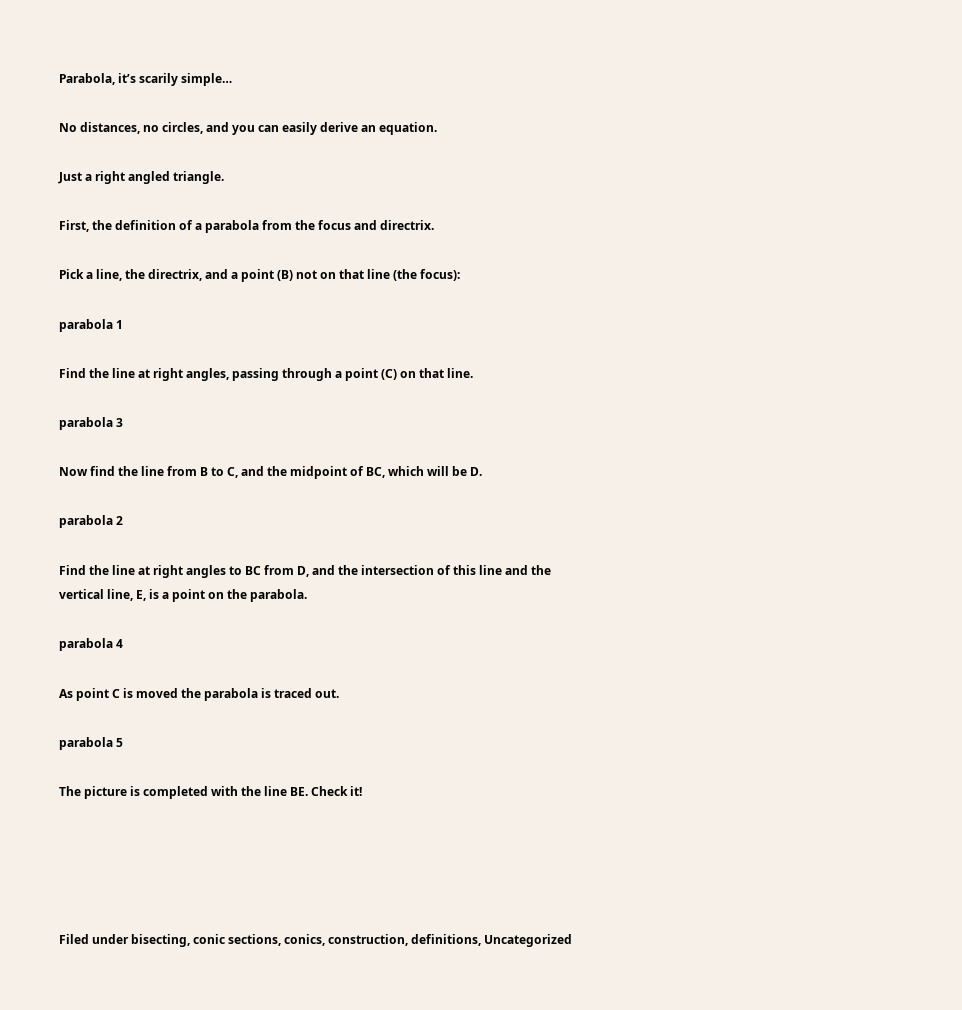Parabola, it’s scarily simple…

No distances, no circles, and you can easily derive an equation.

Just a right angled triangle.

First, the definition of a parabola from the focus and directrix.

Pick a line, the directrix, and a point (B) not on that line (the focus):

parabola 1

Find the line at right angles, passing through a point (C) on that line.

parabola 3

Now find the line from B to C, and the midpoint of BC, which will be D.

parabola 2

Find the line at right angles to BC from D, and the intersection of this line and the vertical line, E, is a point on the parabola.

parabola 4

As point C is moved the parabola is traced out.

parabola 5

The picture is completed with the line BE. Check it!





Filed under bisecting, conic sections, conics, construction, definitions, Uncategorized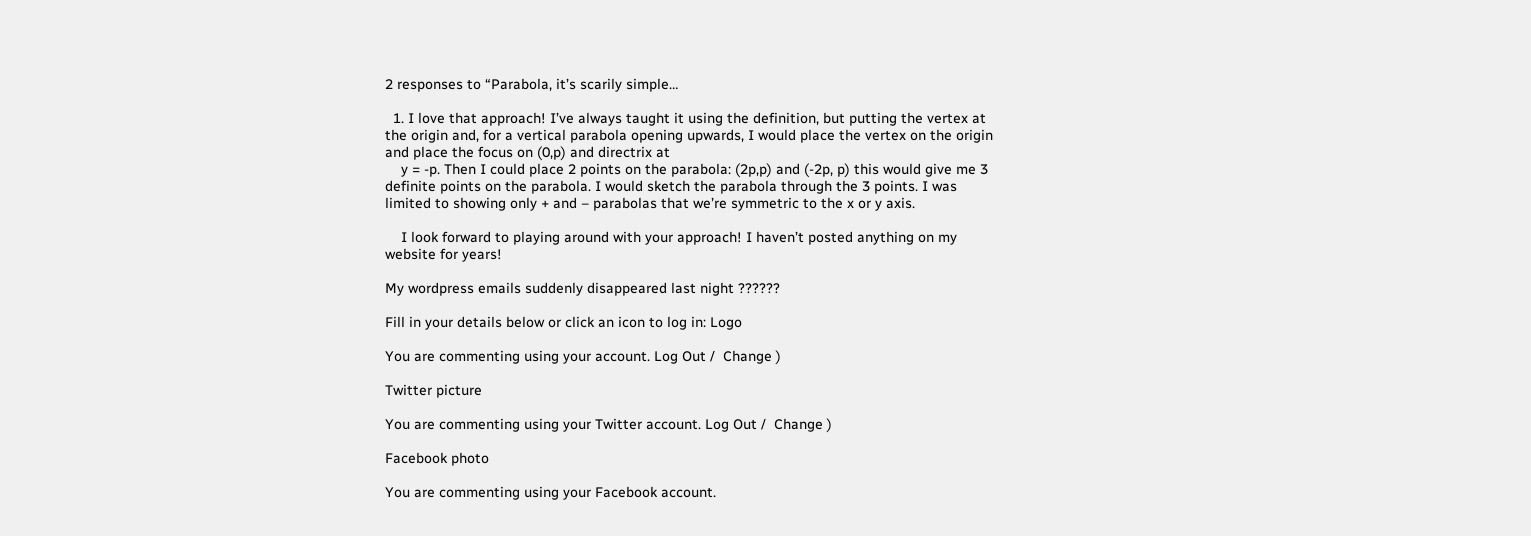2 responses to “Parabola, it’s scarily simple…

  1. I love that approach! I’ve always taught it using the definition, but putting the vertex at the origin and, for a vertical parabola opening upwards, I would place the vertex on the origin and place the focus on (0,p) and directrix at
    y = -p. Then I could place 2 points on the parabola: (2p,p) and (-2p, p) this would give me 3 definite points on the parabola. I would sketch the parabola through the 3 points. I was limited to showing only + and – parabolas that we’re symmetric to the x or y axis.

    I look forward to playing around with your approach! I haven’t posted anything on my website for years!

My wordpress emails suddenly disappeared last night ??????

Fill in your details below or click an icon to log in: Logo

You are commenting using your account. Log Out /  Change )

Twitter picture

You are commenting using your Twitter account. Log Out /  Change )

Facebook photo

You are commenting using your Facebook account.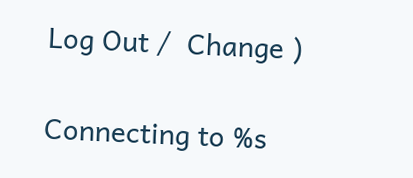Log Out /  Change )

Connecting to %s